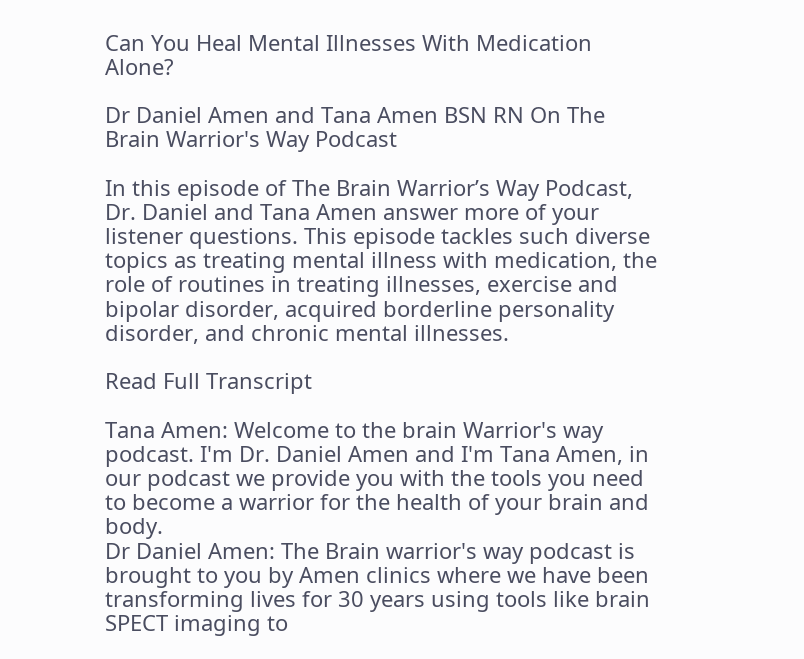Can You Heal Mental Illnesses With Medication Alone?

Dr Daniel Amen and Tana Amen BSN RN On The Brain Warrior's Way Podcast

In this episode of The Brain Warrior’s Way Podcast, Dr. Daniel and Tana Amen answer more of your listener questions. This episode tackles such diverse topics as treating mental illness with medication, the role of routines in treating illnesses, exercise and bipolar disorder, acquired borderline personality disorder, and chronic mental illnesses.

Read Full Transcript

Tana Amen: Welcome to the brain Warrior's way podcast. I'm Dr. Daniel Amen and I'm Tana Amen, in our podcast we provide you with the tools you need to become a warrior for the health of your brain and body.
Dr Daniel Amen: The Brain warrior's way podcast is brought to you by Amen clinics where we have been transforming lives for 30 years using tools like brain SPECT imaging to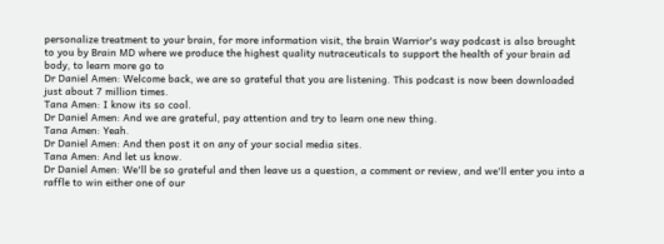personalize treatment to your brain, for more information visit, the brain Warrior's way podcast is also brought to you by Brain MD where we produce the highest quality nutraceuticals to support the health of your brain ad body, to learn more go to
Dr Daniel Amen: Welcome back, we are so grateful that you are listening. This podcast is now been downloaded just about 7 million times.
Tana Amen: I know its so cool.
Dr Daniel Amen: And we are grateful, pay attention and try to learn one new thing.
Tana Amen: Yeah.
Dr Daniel Amen: And then post it on any of your social media sites.
Tana Amen: And let us know.
Dr Daniel Amen: We'll be so grateful and then leave us a question, a comment or review, and we'll enter you into a raffle to win either one of our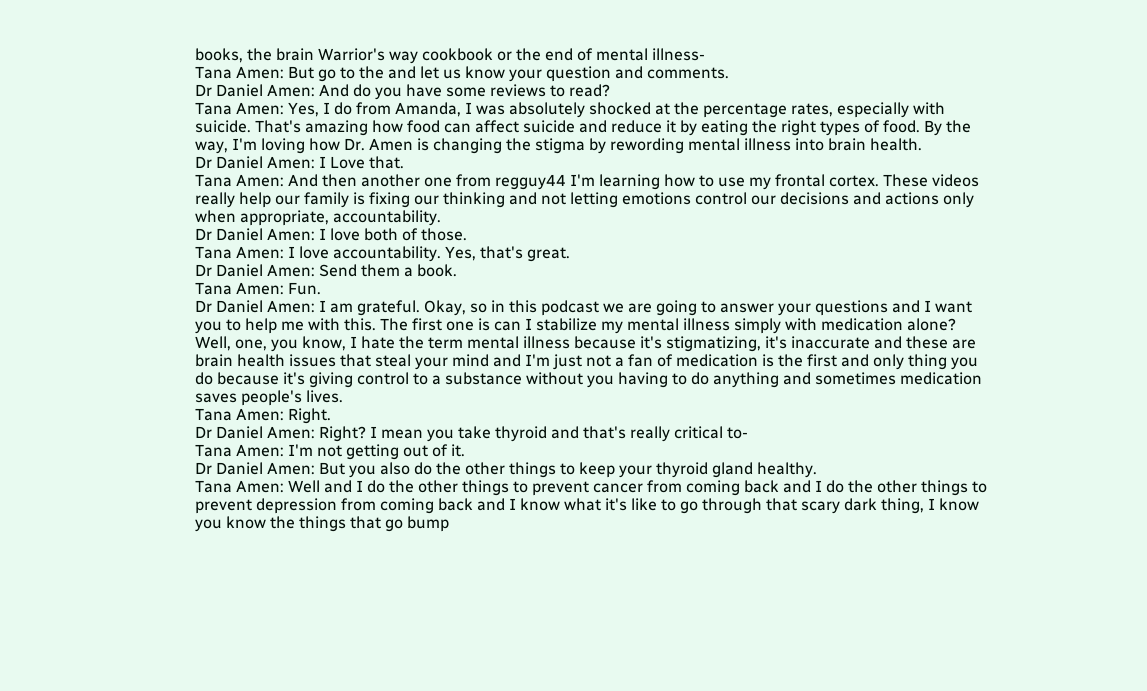books, the brain Warrior's way cookbook or the end of mental illness-
Tana Amen: But go to the and let us know your question and comments.
Dr Daniel Amen: And do you have some reviews to read?
Tana Amen: Yes, I do from Amanda, I was absolutely shocked at the percentage rates, especially with suicide. That's amazing how food can affect suicide and reduce it by eating the right types of food. By the way, I'm loving how Dr. Amen is changing the stigma by rewording mental illness into brain health.
Dr Daniel Amen: I Love that.
Tana Amen: And then another one from regguy44 I'm learning how to use my frontal cortex. These videos really help our family is fixing our thinking and not letting emotions control our decisions and actions only when appropriate, accountability.
Dr Daniel Amen: I love both of those.
Tana Amen: I love accountability. Yes, that's great.
Dr Daniel Amen: Send them a book.
Tana Amen: Fun.
Dr Daniel Amen: I am grateful. Okay, so in this podcast we are going to answer your questions and I want you to help me with this. The first one is can I stabilize my mental illness simply with medication alone? Well, one, you know, I hate the term mental illness because it's stigmatizing, it's inaccurate and these are brain health issues that steal your mind and I'm just not a fan of medication is the first and only thing you do because it's giving control to a substance without you having to do anything and sometimes medication saves people's lives.
Tana Amen: Right.
Dr Daniel Amen: Right? I mean you take thyroid and that's really critical to-
Tana Amen: I'm not getting out of it.
Dr Daniel Amen: But you also do the other things to keep your thyroid gland healthy.
Tana Amen: Well and I do the other things to prevent cancer from coming back and I do the other things to prevent depression from coming back and I know what it's like to go through that scary dark thing, I know you know the things that go bump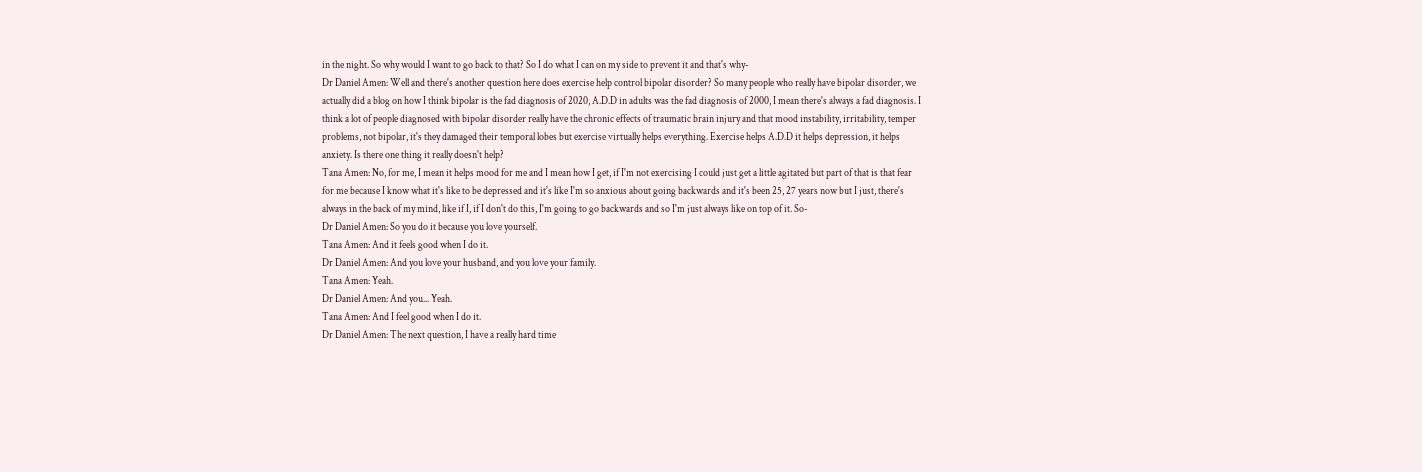in the night. So why would I want to go back to that? So I do what I can on my side to prevent it and that's why-
Dr Daniel Amen: Well and there's another question here does exercise help control bipolar disorder? So many people who really have bipolar disorder, we actually did a blog on how I think bipolar is the fad diagnosis of 2020, A.D.D in adults was the fad diagnosis of 2000, I mean there's always a fad diagnosis. I think a lot of people diagnosed with bipolar disorder really have the chronic effects of traumatic brain injury and that mood instability, irritability, temper problems, not bipolar, it's they damaged their temporal lobes but exercise virtually helps everything. Exercise helps A.D.D it helps depression, it helps anxiety. Is there one thing it really doesn't help?
Tana Amen: No, for me, I mean it helps mood for me and I mean how I get, if I'm not exercising I could just get a little agitated but part of that is that fear for me because I know what it's like to be depressed and it's like I'm so anxious about going backwards and it's been 25, 27 years now but I just, there's always in the back of my mind, like if I, if I don't do this, I'm going to go backwards and so I'm just always like on top of it. So-
Dr Daniel Amen: So you do it because you love yourself.
Tana Amen: And it feels good when I do it.
Dr Daniel Amen: And you love your husband, and you love your family.
Tana Amen: Yeah.
Dr Daniel Amen: And you... Yeah.
Tana Amen: And I feel good when I do it.
Dr Daniel Amen: The next question, I have a really hard time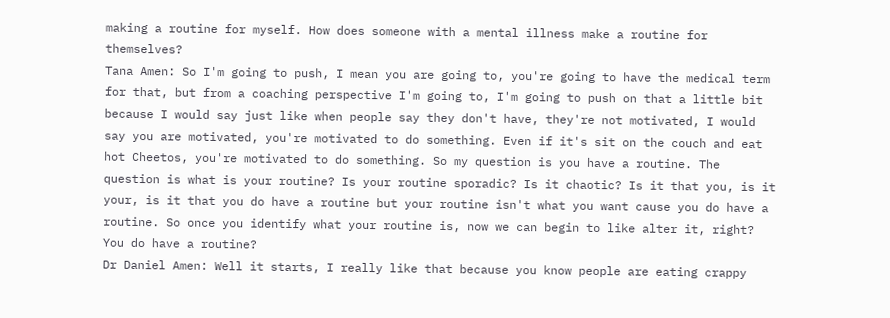making a routine for myself. How does someone with a mental illness make a routine for themselves?
Tana Amen: So I'm going to push, I mean you are going to, you're going to have the medical term for that, but from a coaching perspective I'm going to, I'm going to push on that a little bit because I would say just like when people say they don't have, they're not motivated, I would say you are motivated, you're motivated to do something. Even if it's sit on the couch and eat hot Cheetos, you're motivated to do something. So my question is you have a routine. The question is what is your routine? Is your routine sporadic? Is it chaotic? Is it that you, is it your, is it that you do have a routine but your routine isn't what you want cause you do have a routine. So once you identify what your routine is, now we can begin to like alter it, right? You do have a routine?
Dr Daniel Amen: Well it starts, I really like that because you know people are eating crappy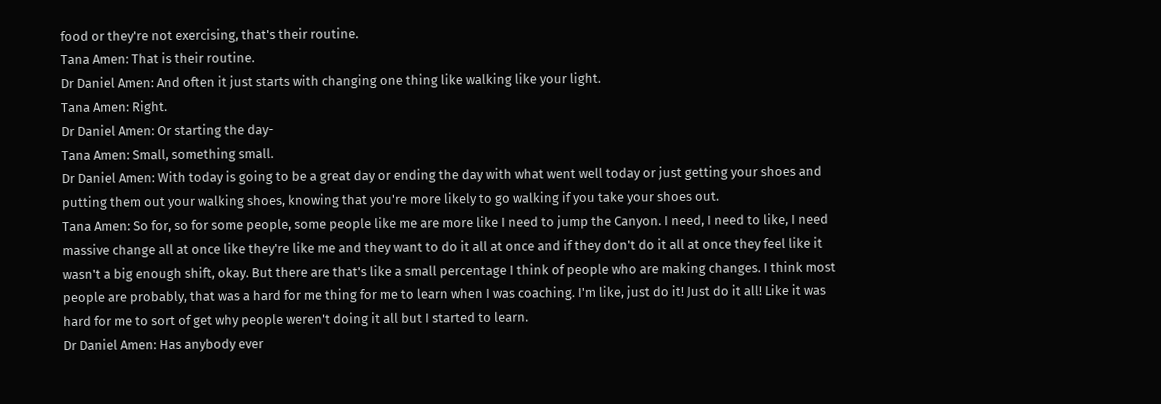food or they're not exercising, that's their routine.
Tana Amen: That is their routine.
Dr Daniel Amen: And often it just starts with changing one thing like walking like your light.
Tana Amen: Right.
Dr Daniel Amen: Or starting the day-
Tana Amen: Small, something small.
Dr Daniel Amen: With today is going to be a great day or ending the day with what went well today or just getting your shoes and putting them out your walking shoes, knowing that you're more likely to go walking if you take your shoes out.
Tana Amen: So for, so for some people, some people like me are more like I need to jump the Canyon. I need, I need to like, I need massive change all at once like they're like me and they want to do it all at once and if they don't do it all at once they feel like it wasn't a big enough shift, okay. But there are that's like a small percentage I think of people who are making changes. I think most people are probably, that was a hard for me thing for me to learn when I was coaching. I'm like, just do it! Just do it all! Like it was hard for me to sort of get why people weren't doing it all but I started to learn.
Dr Daniel Amen: Has anybody ever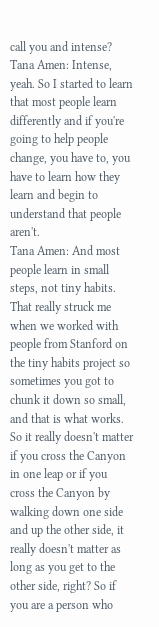call you and intense?
Tana Amen: Intense, yeah. So I started to learn that most people learn differently and if you're going to help people change, you have to, you have to learn how they learn and begin to understand that people aren't.
Tana Amen: And most people learn in small steps, not tiny habits. That really struck me when we worked with people from Stanford on the tiny habits project so sometimes you got to chunk it down so small, and that is what works. So it really doesn't matter if you cross the Canyon in one leap or if you cross the Canyon by walking down one side and up the other side, it really doesn't matter as long as you get to the other side, right? So if you are a person who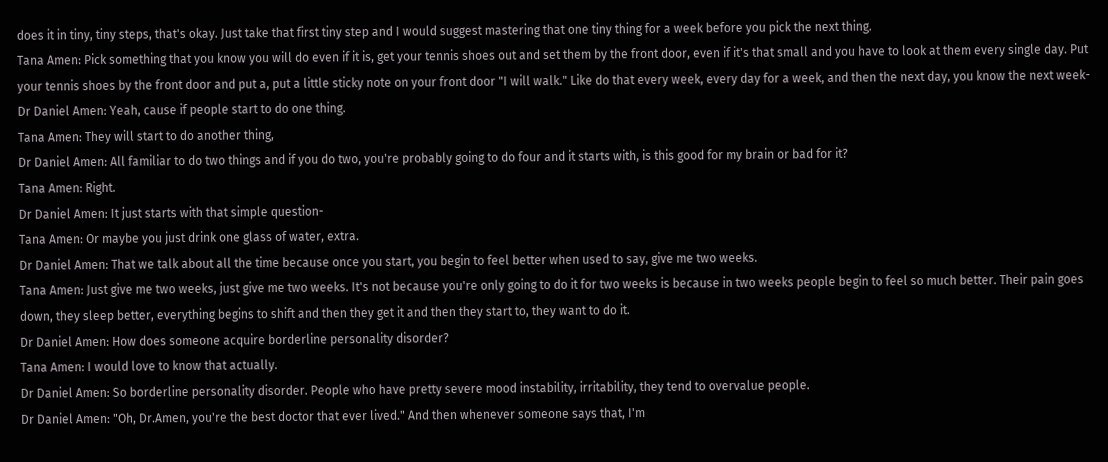does it in tiny, tiny steps, that's okay. Just take that first tiny step and I would suggest mastering that one tiny thing for a week before you pick the next thing.
Tana Amen: Pick something that you know you will do even if it is, get your tennis shoes out and set them by the front door, even if it's that small and you have to look at them every single day. Put your tennis shoes by the front door and put a, put a little sticky note on your front door "I will walk." Like do that every week, every day for a week, and then the next day, you know the next week-
Dr Daniel Amen: Yeah, cause if people start to do one thing.
Tana Amen: They will start to do another thing,
Dr Daniel Amen: All familiar to do two things and if you do two, you're probably going to do four and it starts with, is this good for my brain or bad for it?
Tana Amen: Right.
Dr Daniel Amen: It just starts with that simple question-
Tana Amen: Or maybe you just drink one glass of water, extra.
Dr Daniel Amen: That we talk about all the time because once you start, you begin to feel better when used to say, give me two weeks.
Tana Amen: Just give me two weeks, just give me two weeks. It's not because you're only going to do it for two weeks is because in two weeks people begin to feel so much better. Their pain goes down, they sleep better, everything begins to shift and then they get it and then they start to, they want to do it.
Dr Daniel Amen: How does someone acquire borderline personality disorder?
Tana Amen: I would love to know that actually.
Dr Daniel Amen: So borderline personality disorder. People who have pretty severe mood instability, irritability, they tend to overvalue people.
Dr Daniel Amen: "Oh, Dr.Amen, you're the best doctor that ever lived." And then whenever someone says that, I'm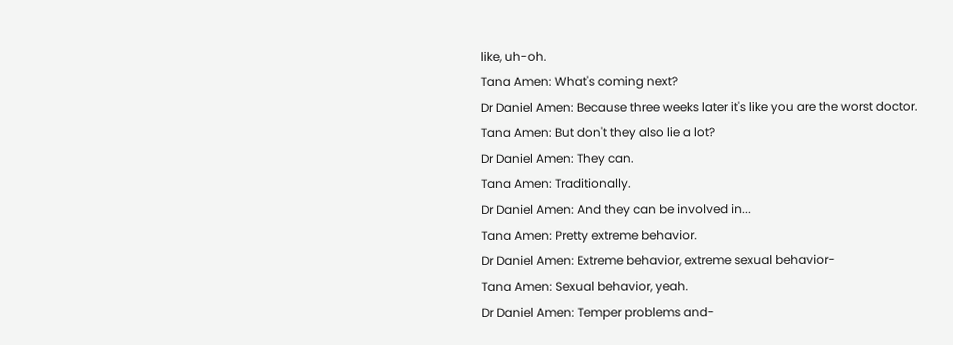like, uh-oh.
Tana Amen: What's coming next?
Dr Daniel Amen: Because three weeks later it's like you are the worst doctor.
Tana Amen: But don't they also lie a lot?
Dr Daniel Amen: They can.
Tana Amen: Traditionally.
Dr Daniel Amen: And they can be involved in...
Tana Amen: Pretty extreme behavior.
Dr Daniel Amen: Extreme behavior, extreme sexual behavior-
Tana Amen: Sexual behavior, yeah.
Dr Daniel Amen: Temper problems and-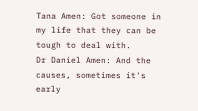Tana Amen: Got someone in my life that they can be tough to deal with.
Dr Daniel Amen: And the causes, sometimes it's early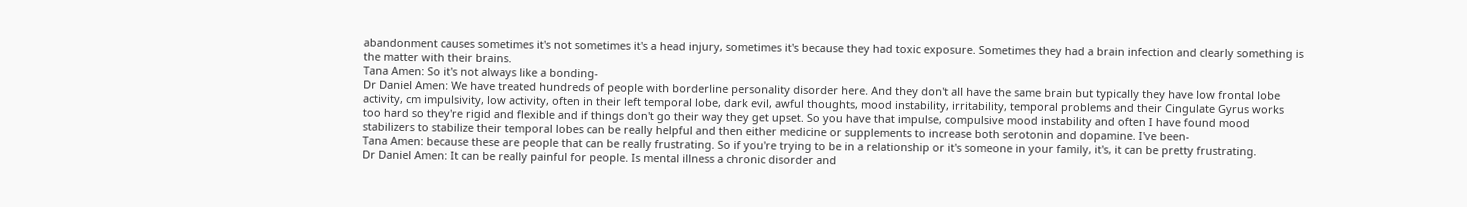abandonment causes sometimes it's not sometimes it's a head injury, sometimes it's because they had toxic exposure. Sometimes they had a brain infection and clearly something is the matter with their brains.
Tana Amen: So it's not always like a bonding-
Dr Daniel Amen: We have treated hundreds of people with borderline personality disorder here. And they don't all have the same brain but typically they have low frontal lobe activity, cm impulsivity, low activity, often in their left temporal lobe, dark evil, awful thoughts, mood instability, irritability, temporal problems and their Cingulate Gyrus works too hard so they're rigid and flexible and if things don't go their way they get upset. So you have that impulse, compulsive mood instability and often I have found mood stabilizers to stabilize their temporal lobes can be really helpful and then either medicine or supplements to increase both serotonin and dopamine. I've been-
Tana Amen: because these are people that can be really frustrating. So if you're trying to be in a relationship or it's someone in your family, it's, it can be pretty frustrating.
Dr Daniel Amen: It can be really painful for people. Is mental illness a chronic disorder and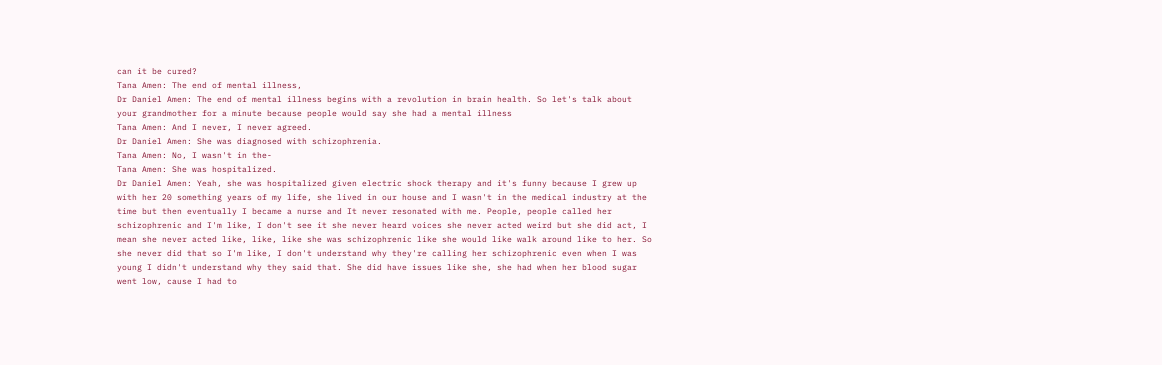can it be cured?
Tana Amen: The end of mental illness,
Dr Daniel Amen: The end of mental illness begins with a revolution in brain health. So let's talk about your grandmother for a minute because people would say she had a mental illness
Tana Amen: And I never, I never agreed.
Dr Daniel Amen: She was diagnosed with schizophrenia.
Tana Amen: No, I wasn't in the-
Tana Amen: She was hospitalized.
Dr Daniel Amen: Yeah, she was hospitalized given electric shock therapy and it's funny because I grew up with her 20 something years of my life, she lived in our house and I wasn't in the medical industry at the time but then eventually I became a nurse and It never resonated with me. People, people called her schizophrenic and I'm like, I don't see it she never heard voices she never acted weird but she did act, I mean she never acted like, like, like she was schizophrenic like she would like walk around like to her. So she never did that so I'm like, I don't understand why they're calling her schizophrenic even when I was young I didn't understand why they said that. She did have issues like she, she had when her blood sugar went low, cause I had to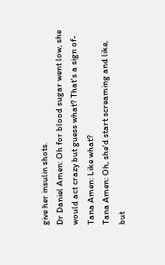give her insulin shots.
Dr Daniel Amen: Oh for blood sugar went low, she would act crazy but guess what? That's a sign of-
Tana Amen: Like what?
Tana Amen: Oh, she'd start screaming and like, but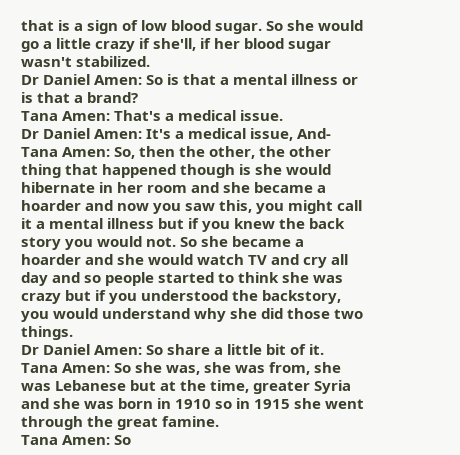that is a sign of low blood sugar. So she would go a little crazy if she'll, if her blood sugar wasn't stabilized.
Dr Daniel Amen: So is that a mental illness or is that a brand?
Tana Amen: That's a medical issue.
Dr Daniel Amen: It's a medical issue, And-
Tana Amen: So, then the other, the other thing that happened though is she would hibernate in her room and she became a hoarder and now you saw this, you might call it a mental illness but if you knew the back story you would not. So she became a hoarder and she would watch TV and cry all day and so people started to think she was crazy but if you understood the backstory, you would understand why she did those two things.
Dr Daniel Amen: So share a little bit of it.
Tana Amen: So she was, she was from, she was Lebanese but at the time, greater Syria and she was born in 1910 so in 1915 she went through the great famine.
Tana Amen: So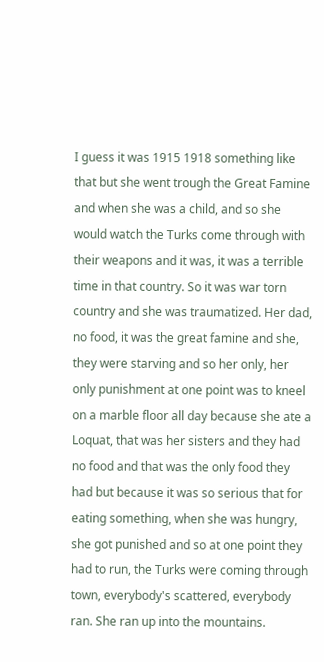I guess it was 1915 1918 something like that but she went trough the Great Famine and when she was a child, and so she would watch the Turks come through with their weapons and it was, it was a terrible time in that country. So it was war torn country and she was traumatized. Her dad, no food, it was the great famine and she, they were starving and so her only, her only punishment at one point was to kneel on a marble floor all day because she ate a Loquat, that was her sisters and they had no food and that was the only food they had but because it was so serious that for eating something, when she was hungry, she got punished and so at one point they had to run, the Turks were coming through town, everybody's scattered, everybody ran. She ran up into the mountains.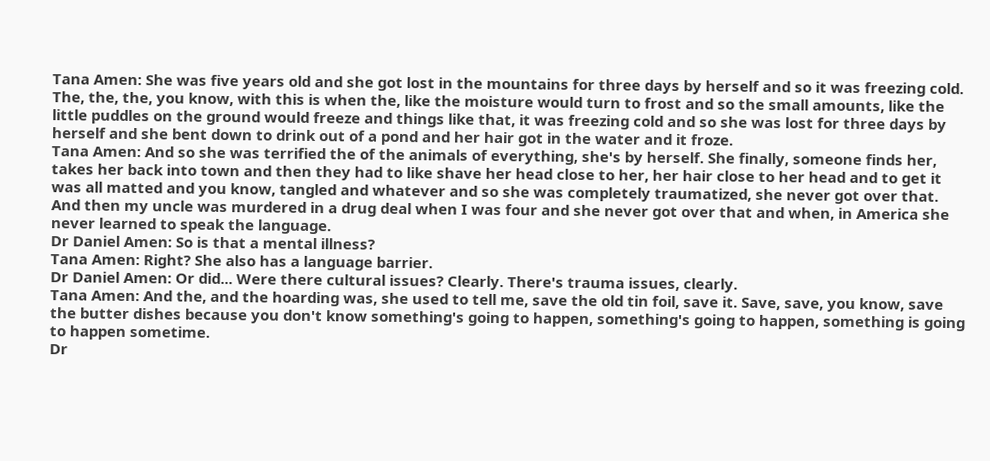Tana Amen: She was five years old and she got lost in the mountains for three days by herself and so it was freezing cold. The, the, the, you know, with this is when the, like the moisture would turn to frost and so the small amounts, like the little puddles on the ground would freeze and things like that, it was freezing cold and so she was lost for three days by herself and she bent down to drink out of a pond and her hair got in the water and it froze.
Tana Amen: And so she was terrified the of the animals of everything, she's by herself. She finally, someone finds her, takes her back into town and then they had to like shave her head close to her, her hair close to her head and to get it was all matted and you know, tangled and whatever and so she was completely traumatized, she never got over that. And then my uncle was murdered in a drug deal when I was four and she never got over that and when, in America she never learned to speak the language.
Dr Daniel Amen: So is that a mental illness?
Tana Amen: Right? She also has a language barrier.
Dr Daniel Amen: Or did... Were there cultural issues? Clearly. There's trauma issues, clearly.
Tana Amen: And the, and the hoarding was, she used to tell me, save the old tin foil, save it. Save, save, you know, save the butter dishes because you don't know something's going to happen, something's going to happen, something is going to happen sometime.
Dr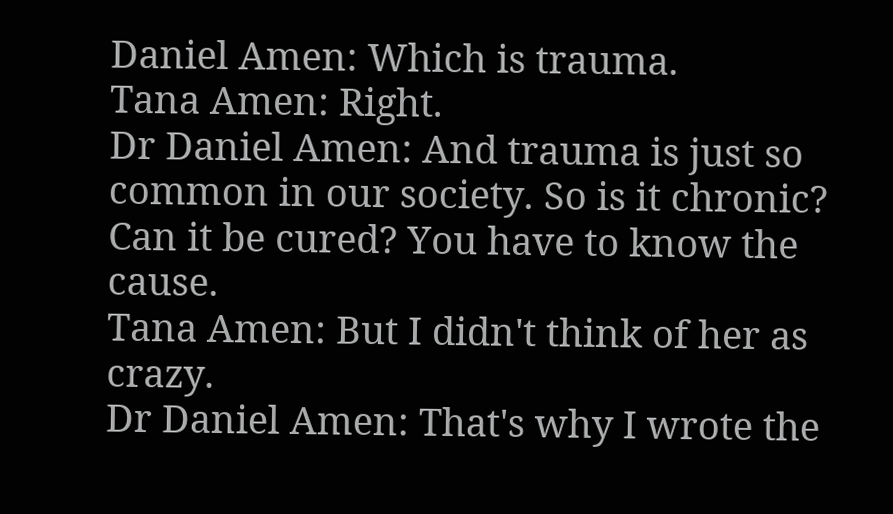Daniel Amen: Which is trauma.
Tana Amen: Right.
Dr Daniel Amen: And trauma is just so common in our society. So is it chronic? Can it be cured? You have to know the cause.
Tana Amen: But I didn't think of her as crazy.
Dr Daniel Amen: That's why I wrote the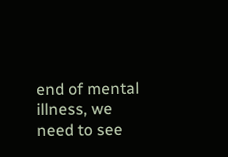end of mental illness, we need to see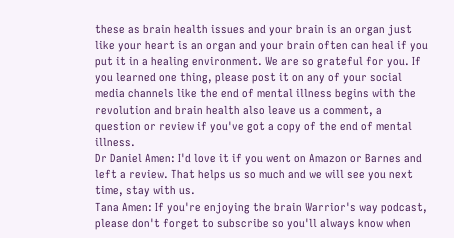these as brain health issues and your brain is an organ just like your heart is an organ and your brain often can heal if you put it in a healing environment. We are so grateful for you. If you learned one thing, please post it on any of your social media channels like the end of mental illness begins with the revolution and brain health also leave us a comment, a question or review if you've got a copy of the end of mental illness.
Dr Daniel Amen: I'd love it if you went on Amazon or Barnes and left a review. That helps us so much and we will see you next time, stay with us.
Tana Amen: If you're enjoying the brain Warrior's way podcast, please don't forget to subscribe so you'll always know when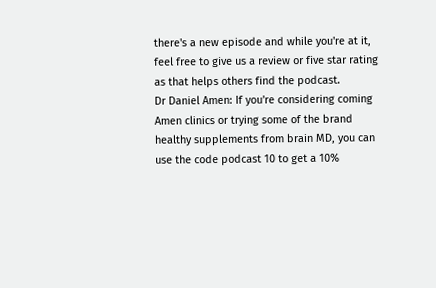there's a new episode and while you're at it, feel free to give us a review or five star rating as that helps others find the podcast.
Dr Daniel Amen: If you're considering coming Amen clinics or trying some of the brand healthy supplements from brain MD, you can use the code podcast 10 to get a 10%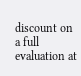discount on a full evaluation at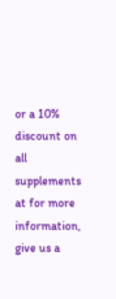or a 10% discount on all supplements at for more information, give us a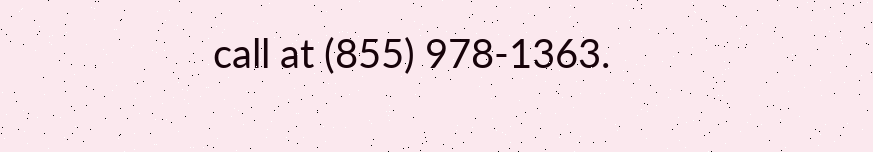call at (855) 978-1363.